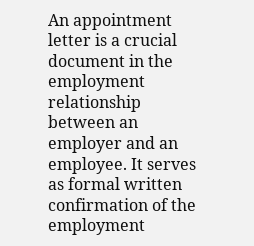An appointment letter is a crucial document in the employment relationship between an employer and an employee. It serves as formal written confirmation of the employment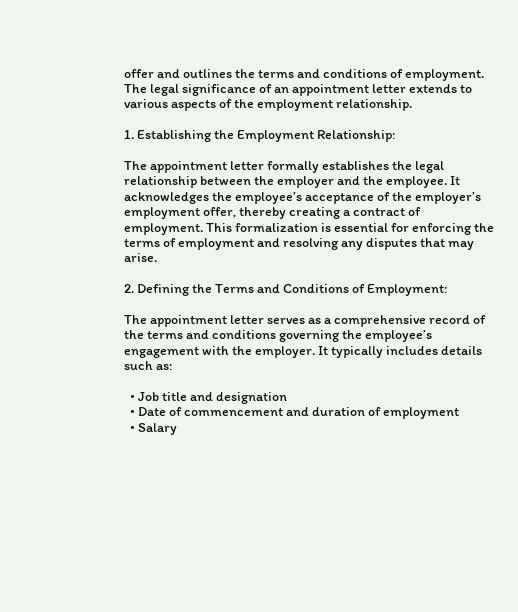offer and outlines the terms and conditions of employment. The legal significance of an appointment letter extends to various aspects of the employment relationship.

1. Establishing the Employment Relationship:

The appointment letter formally establishes the legal relationship between the employer and the employee. It acknowledges the employee’s acceptance of the employer’s employment offer, thereby creating a contract of employment. This formalization is essential for enforcing the terms of employment and resolving any disputes that may arise.

2. Defining the Terms and Conditions of Employment:

The appointment letter serves as a comprehensive record of the terms and conditions governing the employee’s engagement with the employer. It typically includes details such as:

  • Job title and designation
  • Date of commencement and duration of employment
  • Salary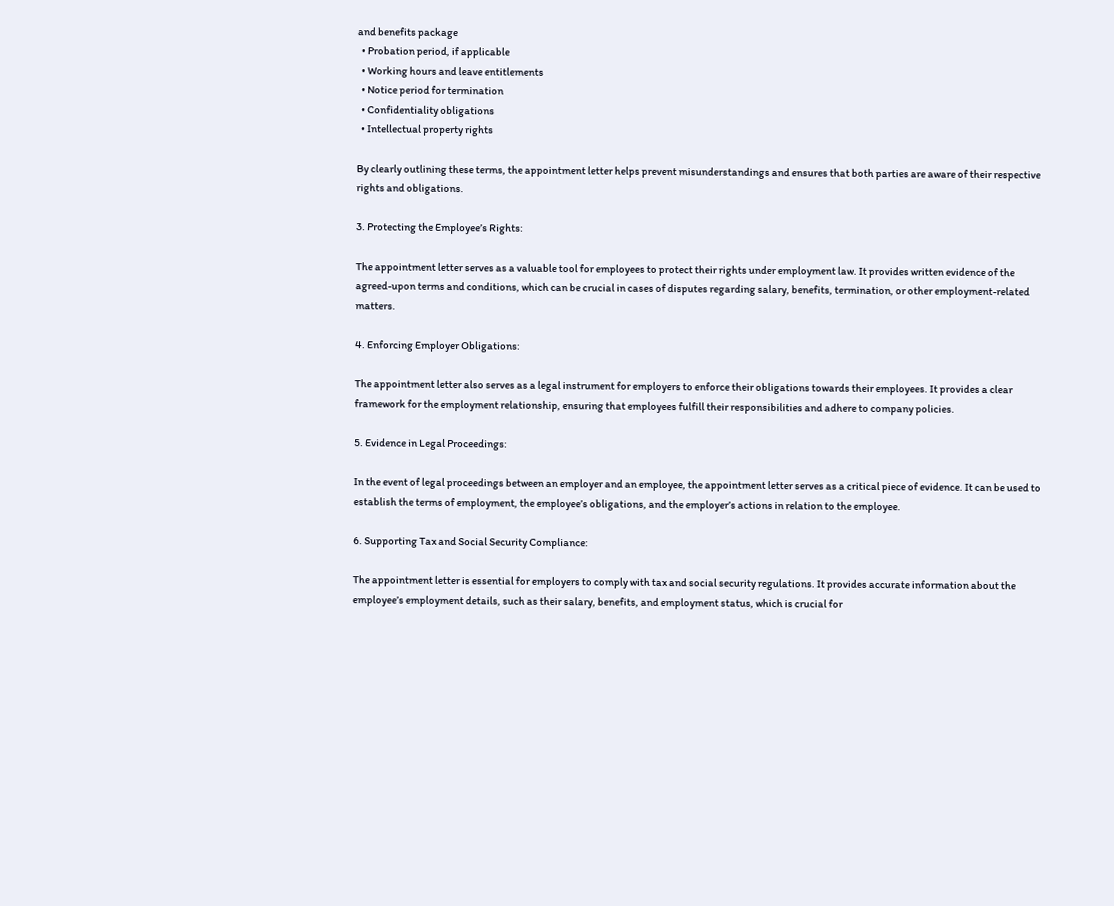and benefits package
  • Probation period, if applicable
  • Working hours and leave entitlements
  • Notice period for termination
  • Confidentiality obligations
  • Intellectual property rights

By clearly outlining these terms, the appointment letter helps prevent misunderstandings and ensures that both parties are aware of their respective rights and obligations.

3. Protecting the Employee’s Rights:

The appointment letter serves as a valuable tool for employees to protect their rights under employment law. It provides written evidence of the agreed-upon terms and conditions, which can be crucial in cases of disputes regarding salary, benefits, termination, or other employment-related matters.

4. Enforcing Employer Obligations:

The appointment letter also serves as a legal instrument for employers to enforce their obligations towards their employees. It provides a clear framework for the employment relationship, ensuring that employees fulfill their responsibilities and adhere to company policies.

5. Evidence in Legal Proceedings:

In the event of legal proceedings between an employer and an employee, the appointment letter serves as a critical piece of evidence. It can be used to establish the terms of employment, the employee’s obligations, and the employer’s actions in relation to the employee.

6. Supporting Tax and Social Security Compliance:

The appointment letter is essential for employers to comply with tax and social security regulations. It provides accurate information about the employee’s employment details, such as their salary, benefits, and employment status, which is crucial for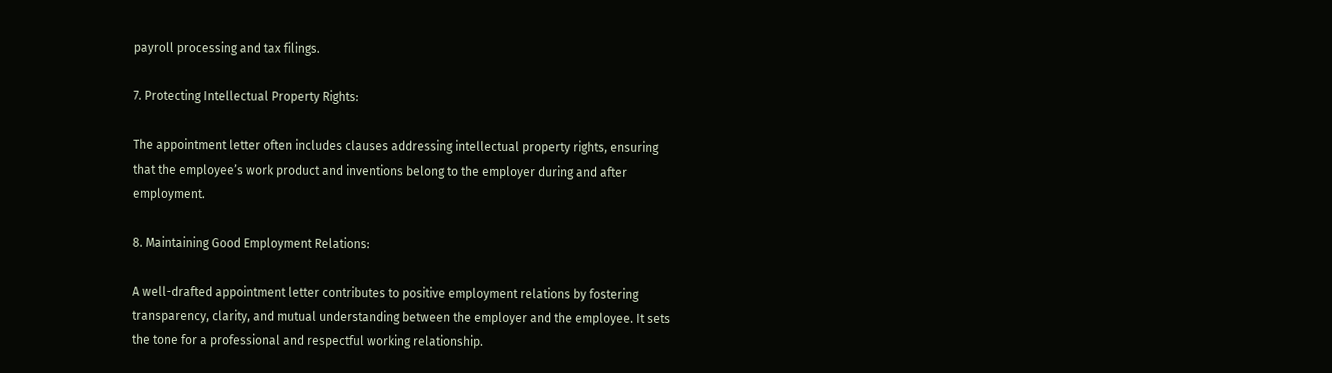payroll processing and tax filings.

7. Protecting Intellectual Property Rights:

The appointment letter often includes clauses addressing intellectual property rights, ensuring that the employee’s work product and inventions belong to the employer during and after employment.

8. Maintaining Good Employment Relations:

A well-drafted appointment letter contributes to positive employment relations by fostering transparency, clarity, and mutual understanding between the employer and the employee. It sets the tone for a professional and respectful working relationship.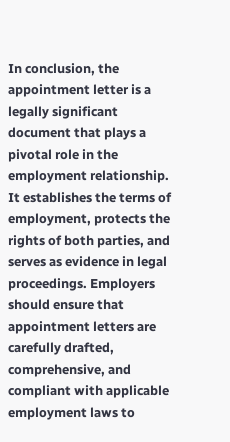In conclusion, the appointment letter is a legally significant document that plays a pivotal role in the employment relationship. It establishes the terms of employment, protects the rights of both parties, and serves as evidence in legal proceedings. Employers should ensure that appointment letters are carefully drafted, comprehensive, and compliant with applicable employment laws to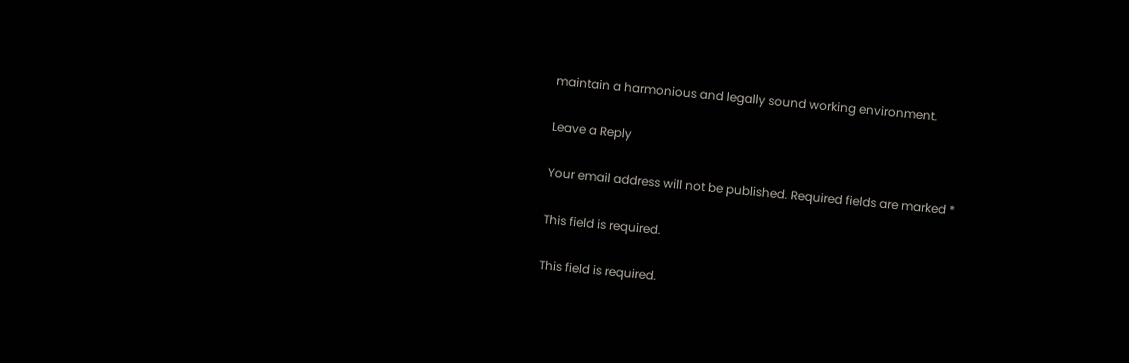maintain a harmonious and legally sound working environment.

Leave a Reply

Your email address will not be published. Required fields are marked *

This field is required.

This field is required.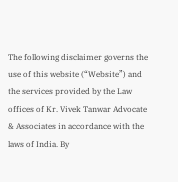The following disclaimer governs the use of this website (“Website”) and the services provided by the Law offices of Kr. Vivek Tanwar Advocate & Associates in accordance with the laws of India. By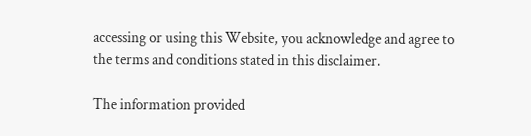accessing or using this Website, you acknowledge and agree to the terms and conditions stated in this disclaimer.

The information provided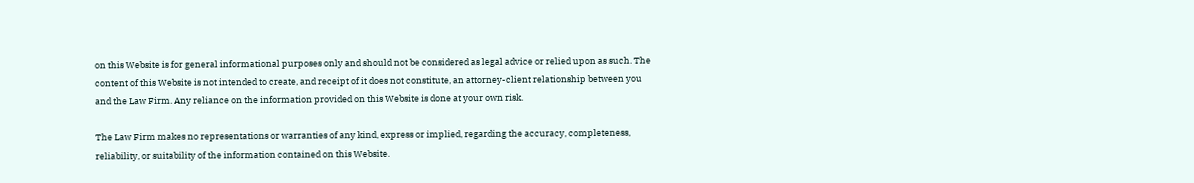on this Website is for general informational purposes only and should not be considered as legal advice or relied upon as such. The content of this Website is not intended to create, and receipt of it does not constitute, an attorney-client relationship between you and the Law Firm. Any reliance on the information provided on this Website is done at your own risk.

The Law Firm makes no representations or warranties of any kind, express or implied, regarding the accuracy, completeness, reliability, or suitability of the information contained on this Website.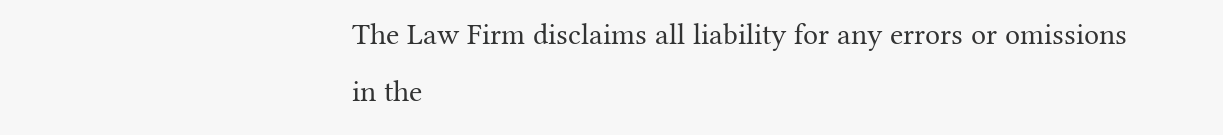The Law Firm disclaims all liability for any errors or omissions in the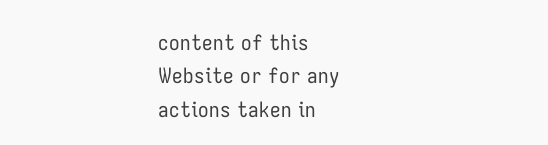content of this Website or for any actions taken in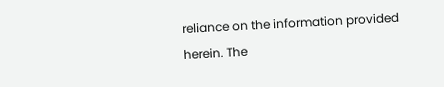reliance on the information provided herein. The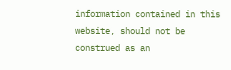information contained in this website, should not be construed as an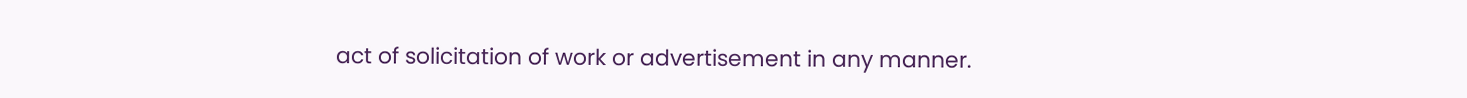act of solicitation of work or advertisement in any manner.